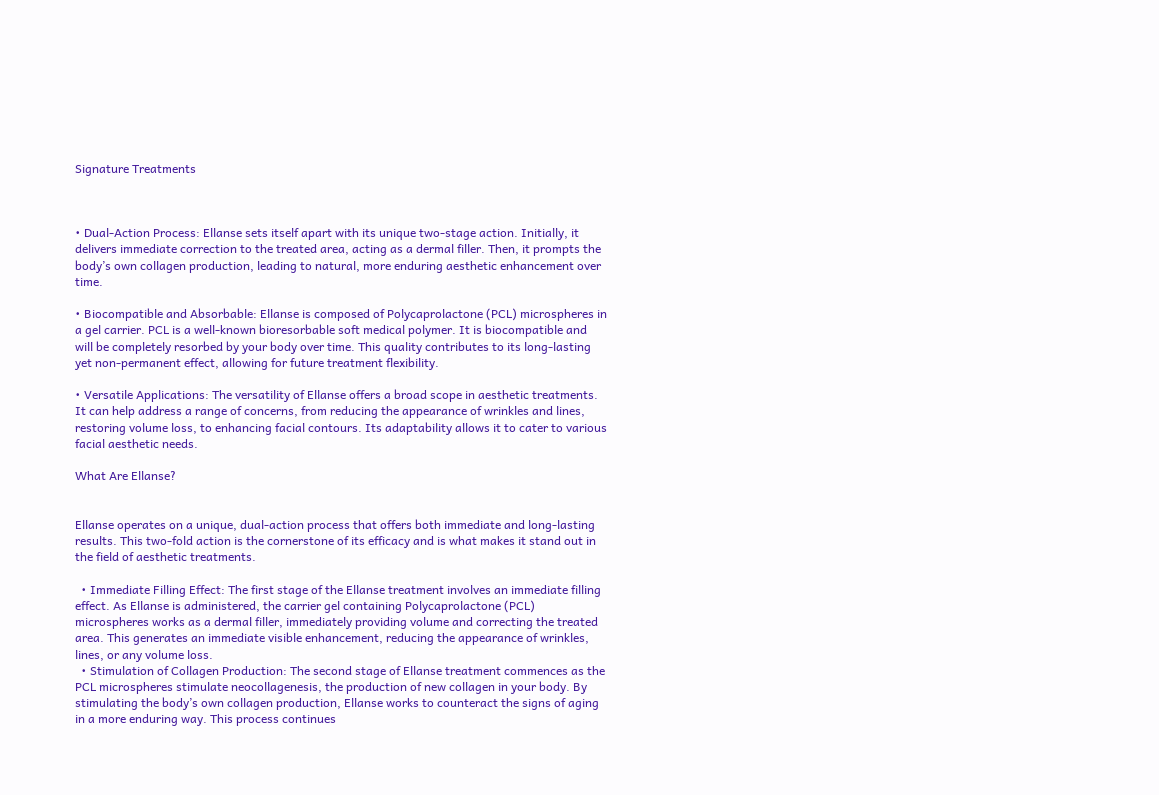Signature Treatments



• Dual-Action Process: Ellanse sets itself apart with its unique two-stage action. Initially, it delivers immediate correction to the treated area, acting as a dermal filler. Then, it prompts the body’s own collagen production, leading to natural, more enduring aesthetic enhancement over time.

• Biocompatible and Absorbable: Ellanse is composed of Polycaprolactone (PCL) microspheres in a gel carrier. PCL is a well-known bioresorbable soft medical polymer. It is biocompatible and will be completely resorbed by your body over time. This quality contributes to its long-lasting yet non-permanent effect, allowing for future treatment flexibility.

• Versatile Applications: The versatility of Ellanse offers a broad scope in aesthetic treatments. It can help address a range of concerns, from reducing the appearance of wrinkles and lines, restoring volume loss, to enhancing facial contours. Its adaptability allows it to cater to various facial aesthetic needs.

What Are Ellanse?


Ellanse operates on a unique, dual-action process that offers both immediate and long-lasting results. This two-fold action is the cornerstone of its efficacy and is what makes it stand out in the field of aesthetic treatments.

  • Immediate Filling Effect: The first stage of the Ellanse treatment involves an immediate filling effect. As Ellanse is administered, the carrier gel containing Polycaprolactone (PCL) microspheres works as a dermal filler, immediately providing volume and correcting the treated area. This generates an immediate visible enhancement, reducing the appearance of wrinkles, lines, or any volume loss.
  • Stimulation of Collagen Production: The second stage of Ellanse treatment commences as the PCL microspheres stimulate neocollagenesis, the production of new collagen in your body. By stimulating the body’s own collagen production, Ellanse works to counteract the signs of aging in a more enduring way. This process continues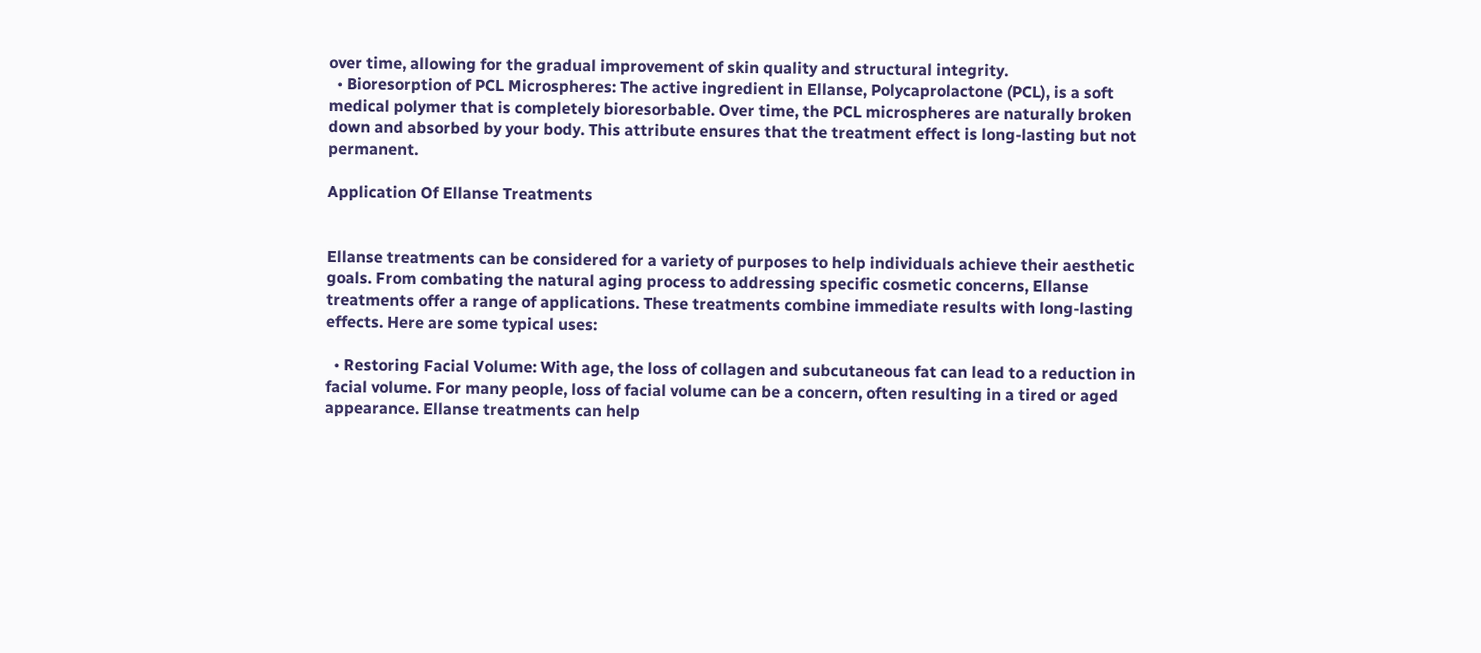over time, allowing for the gradual improvement of skin quality and structural integrity.
  • Bioresorption of PCL Microspheres: The active ingredient in Ellanse, Polycaprolactone (PCL), is a soft medical polymer that is completely bioresorbable. Over time, the PCL microspheres are naturally broken down and absorbed by your body. This attribute ensures that the treatment effect is long-lasting but not permanent.

Application Of Ellanse Treatments


Ellanse treatments can be considered for a variety of purposes to help individuals achieve their aesthetic goals. From combating the natural aging process to addressing specific cosmetic concerns, Ellanse treatments offer a range of applications. These treatments combine immediate results with long-lasting effects. Here are some typical uses:

  • Restoring Facial Volume: With age, the loss of collagen and subcutaneous fat can lead to a reduction in facial volume. For many people, loss of facial volume can be a concern, often resulting in a tired or aged appearance. Ellanse treatments can help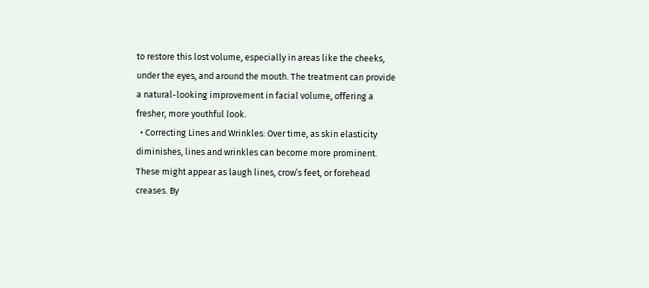to restore this lost volume, especially in areas like the cheeks, under the eyes, and around the mouth. The treatment can provide a natural-looking improvement in facial volume, offering a fresher, more youthful look.
  • Correcting Lines and Wrinkles: Over time, as skin elasticity diminishes, lines and wrinkles can become more prominent. These might appear as laugh lines, crow’s feet, or forehead creases. By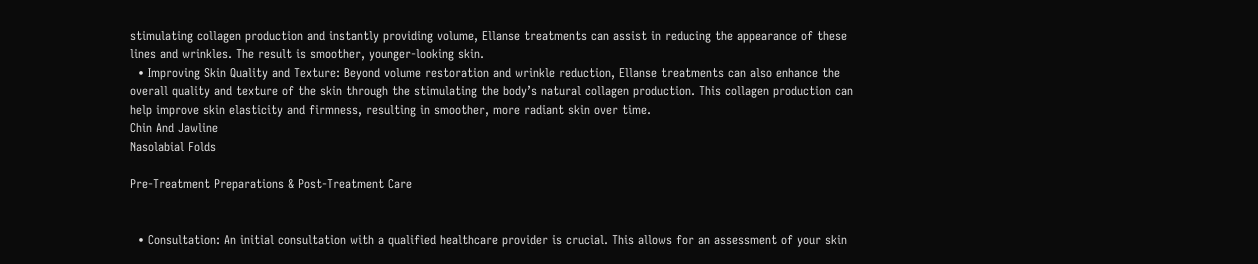stimulating collagen production and instantly providing volume, Ellanse treatments can assist in reducing the appearance of these lines and wrinkles. The result is smoother, younger-looking skin.
  • Improving Skin Quality and Texture: Beyond volume restoration and wrinkle reduction, Ellanse treatments can also enhance the overall quality and texture of the skin through the stimulating the body’s natural collagen production. This collagen production can help improve skin elasticity and firmness, resulting in smoother, more radiant skin over time.
Chin And Jawline
Nasolabial Folds

Pre-Treatment Preparations & Post-Treatment Care


  • Consultation: An initial consultation with a qualified healthcare provider is crucial. This allows for an assessment of your skin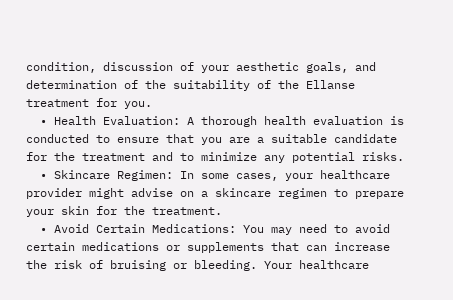condition, discussion of your aesthetic goals, and determination of the suitability of the Ellanse treatment for you.
  • Health Evaluation: A thorough health evaluation is conducted to ensure that you are a suitable candidate for the treatment and to minimize any potential risks.
  • Skincare Regimen: In some cases, your healthcare provider might advise on a skincare regimen to prepare your skin for the treatment.
  • Avoid Certain Medications: You may need to avoid certain medications or supplements that can increase the risk of bruising or bleeding. Your healthcare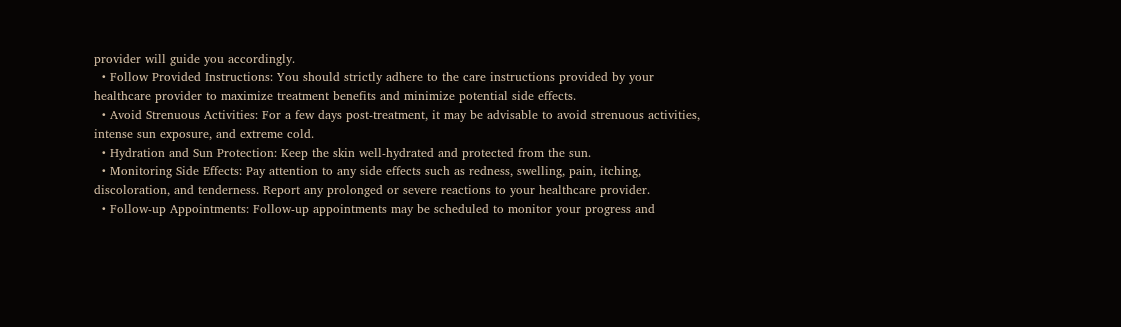provider will guide you accordingly.
  • Follow Provided Instructions: You should strictly adhere to the care instructions provided by your healthcare provider to maximize treatment benefits and minimize potential side effects.
  • Avoid Strenuous Activities: For a few days post-treatment, it may be advisable to avoid strenuous activities, intense sun exposure, and extreme cold.
  • Hydration and Sun Protection: Keep the skin well-hydrated and protected from the sun.
  • Monitoring Side Effects: Pay attention to any side effects such as redness, swelling, pain, itching, discoloration, and tenderness. Report any prolonged or severe reactions to your healthcare provider.
  • Follow-up Appointments: Follow-up appointments may be scheduled to monitor your progress and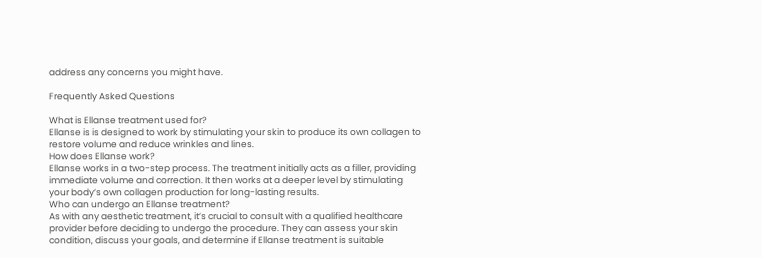address any concerns you might have.

Frequently Asked Questions

What is Ellanse treatment used for?
Ellanse is is designed to work by stimulating your skin to produce its own collagen to restore volume and reduce wrinkles and lines.
How does Ellanse work?
Ellanse works in a two-step process. The treatment initially acts as a filler, providing immediate volume and correction. It then works at a deeper level by stimulating your body’s own collagen production for long-lasting results.
Who can undergo an Ellanse treatment?
As with any aesthetic treatment, it’s crucial to consult with a qualified healthcare provider before deciding to undergo the procedure. They can assess your skin condition, discuss your goals, and determine if Ellanse treatment is suitable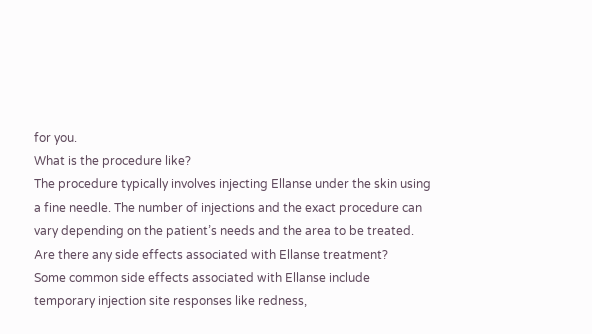for you.
What is the procedure like?
The procedure typically involves injecting Ellanse under the skin using a fine needle. The number of injections and the exact procedure can vary depending on the patient’s needs and the area to be treated.
Are there any side effects associated with Ellanse treatment?
Some common side effects associated with Ellanse include temporary injection site responses like redness,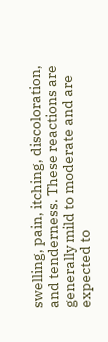swelling, pain, itching, discoloration, and tenderness. These reactions are generally mild to moderate and are expected to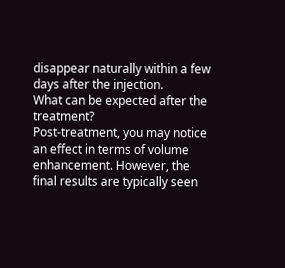disappear naturally within a few days after the injection.
What can be expected after the treatment?
Post-treatment, you may notice an effect in terms of volume enhancement. However, the final results are typically seen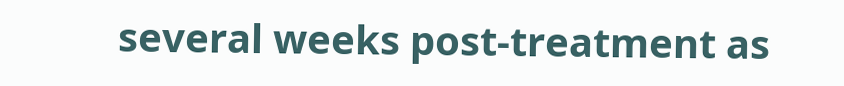several weeks post-treatment as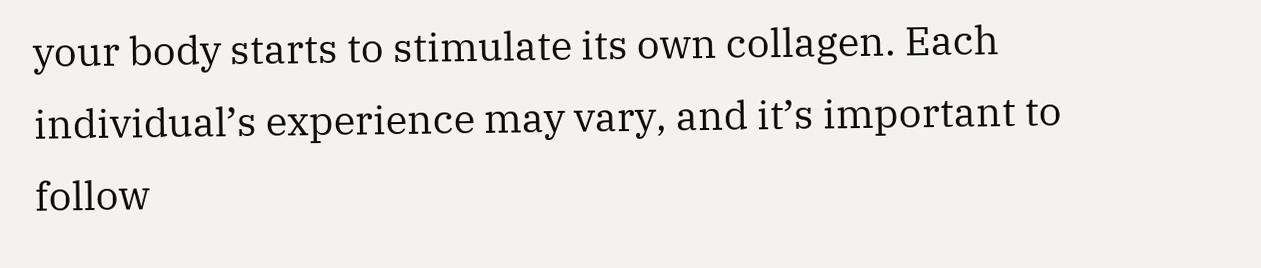your body starts to stimulate its own collagen. Each individual’s experience may vary, and it’s important to follow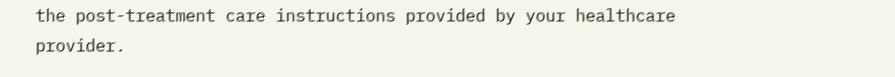the post-treatment care instructions provided by your healthcare provider.